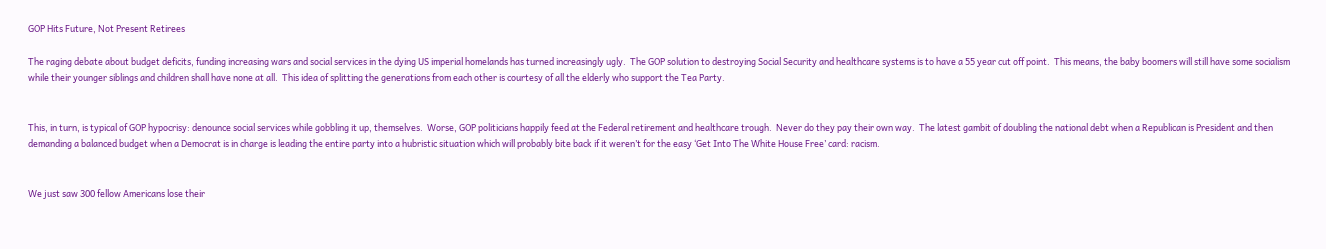GOP Hits Future, Not Present Retirees

The raging debate about budget deficits, funding increasing wars and social services in the dying US imperial homelands has turned increasingly ugly.  The GOP solution to destroying Social Security and healthcare systems is to have a 55 year cut off point.  This means, the baby boomers will still have some socialism while their younger siblings and children shall have none at all.  This idea of splitting the generations from each other is courtesy of all the elderly who support the Tea Party.


This, in turn, is typical of GOP hypocrisy: denounce social services while gobbling it up, themselves.  Worse, GOP politicians happily feed at the Federal retirement and healthcare trough.  Never do they pay their own way.  The latest gambit of doubling the national debt when a Republican is President and then demanding a balanced budget when a Democrat is in charge is leading the entire party into a hubristic situation which will probably bite back if it weren’t for the easy ‘Get Into The White House Free’ card: racism.


We just saw 300 fellow Americans lose their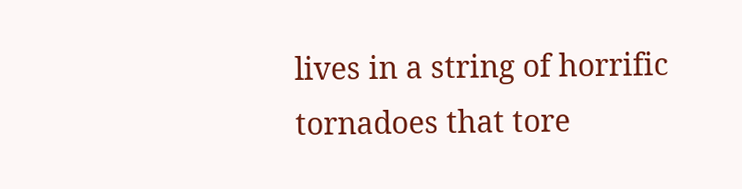lives in a string of horrific tornadoes that tore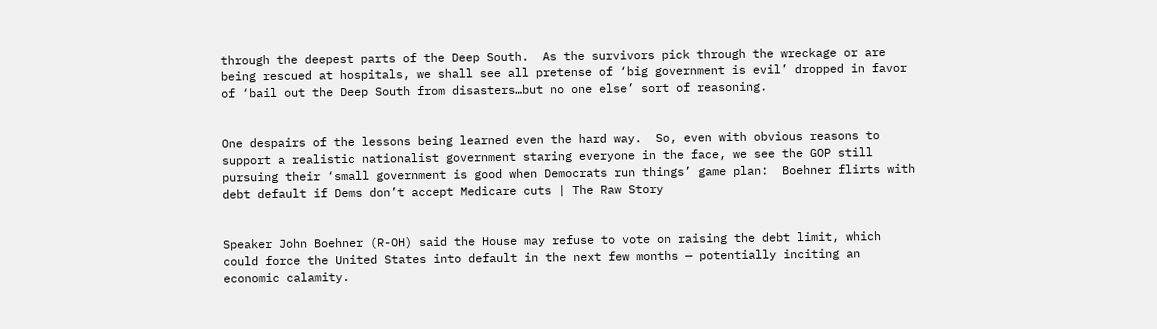through the deepest parts of the Deep South.  As the survivors pick through the wreckage or are being rescued at hospitals, we shall see all pretense of ‘big government is evil’ dropped in favor of ‘bail out the Deep South from disasters…but no one else’ sort of reasoning.


One despairs of the lessons being learned even the hard way.  So, even with obvious reasons to support a realistic nationalist government staring everyone in the face, we see the GOP still pursuing their ‘small government is good when Democrats run things’ game plan:  Boehner flirts with debt default if Dems don’t accept Medicare cuts | The Raw Story


Speaker John Boehner (R-OH) said the House may refuse to vote on raising the debt limit, which could force the United States into default in the next few months — potentially inciting an economic calamity.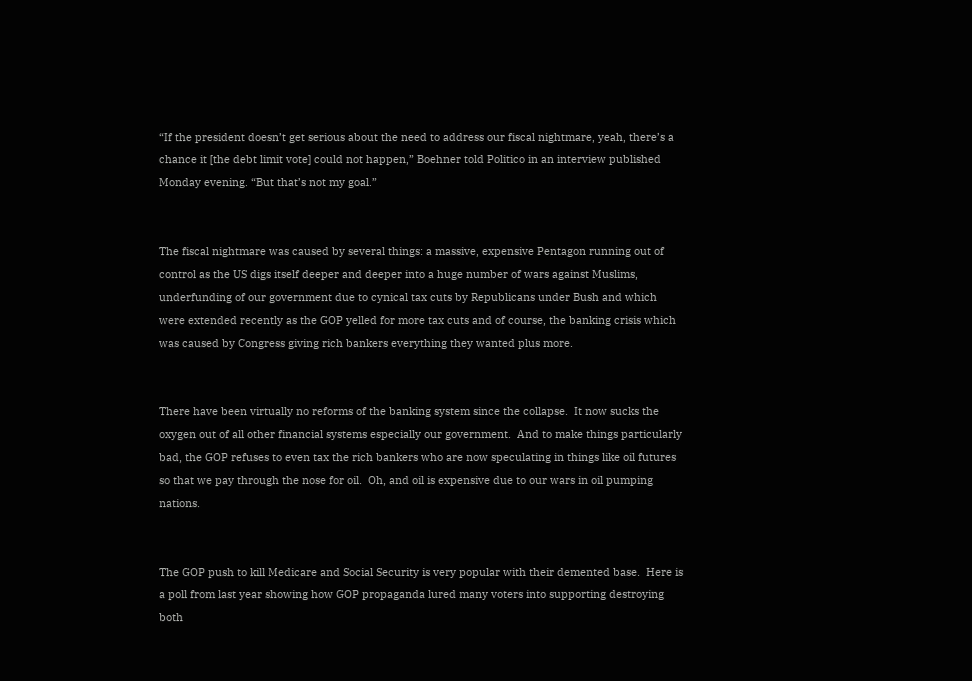“If the president doesn’t get serious about the need to address our fiscal nightmare, yeah, there’s a chance it [the debt limit vote] could not happen,” Boehner told Politico in an interview published Monday evening. “But that’s not my goal.”


The fiscal nightmare was caused by several things: a massive, expensive Pentagon running out of control as the US digs itself deeper and deeper into a huge number of wars against Muslims, underfunding of our government due to cynical tax cuts by Republicans under Bush and which were extended recently as the GOP yelled for more tax cuts and of course, the banking crisis which was caused by Congress giving rich bankers everything they wanted plus more.


There have been virtually no reforms of the banking system since the collapse.  It now sucks the oxygen out of all other financial systems especially our government.  And to make things particularly bad, the GOP refuses to even tax the rich bankers who are now speculating in things like oil futures so that we pay through the nose for oil.  Oh, and oil is expensive due to our wars in oil pumping nations.


The GOP push to kill Medicare and Social Security is very popular with their demented base.  Here is a poll from last year showing how GOP propaganda lured many voters into supporting destroying both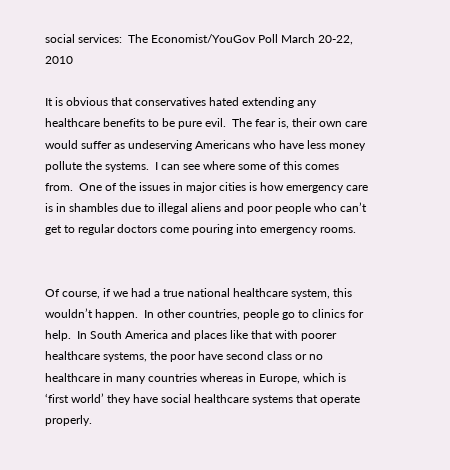social services:  The Economist/YouGov Poll March 20-22, 2010

It is obvious that conservatives hated extending any healthcare benefits to be pure evil.  The fear is, their own care would suffer as undeserving Americans who have less money pollute the systems.  I can see where some of this comes from.  One of the issues in major cities is how emergency care is in shambles due to illegal aliens and poor people who can’t get to regular doctors come pouring into emergency rooms.


Of course, if we had a true national healthcare system, this wouldn’t happen.  In other countries, people go to clinics for help.  In South America and places like that with poorer healthcare systems, the poor have second class or no healthcare in many countries whereas in Europe, which is ‘first world’ they have social healthcare systems that operate properly.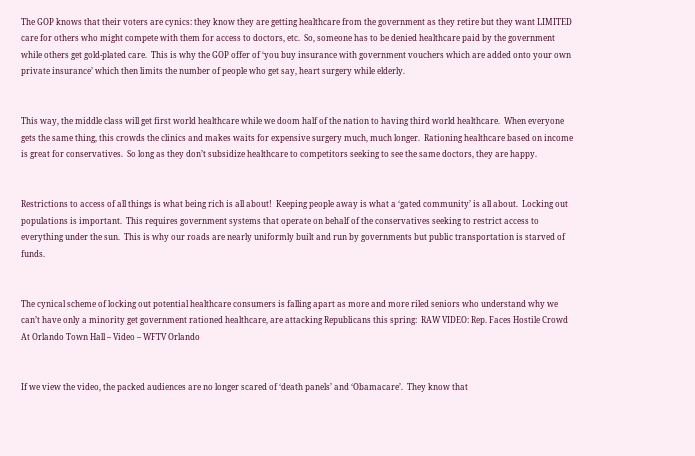The GOP knows that their voters are cynics: they know they are getting healthcare from the government as they retire but they want LIMITED care for others who might compete with them for access to doctors, etc.  So, someone has to be denied healthcare paid by the government while others get gold-plated care.  This is why the GOP offer of ‘you buy insurance with government vouchers which are added onto your own private insurance’ which then limits the number of people who get say, heart surgery while elderly.


This way, the middle class will get first world healthcare while we doom half of the nation to having third world healthcare.  When everyone gets the same thing, this crowds the clinics and makes waits for expensive surgery much, much longer.  Rationing healthcare based on income is great for conservatives.  So long as they don’t subsidize healthcare to competitors seeking to see the same doctors, they are happy.


Restrictions to access of all things is what being rich is all about!  Keeping people away is what a ‘gated community’ is all about.  Locking out populations is important.  This requires government systems that operate on behalf of the conservatives seeking to restrict access to everything under the sun.  This is why our roads are nearly uniformly built and run by governments but public transportation is starved of funds.


The cynical scheme of locking out potential healthcare consumers is falling apart as more and more riled seniors who understand why we can’t have only a minority get government rationed healthcare, are attacking Republicans this spring:  RAW VIDEO: Rep. Faces Hostile Crowd At Orlando Town Hall – Video – WFTV Orlando


If we view the video, the packed audiences are no longer scared of ‘death panels’ and ‘Obamacare’.  They know that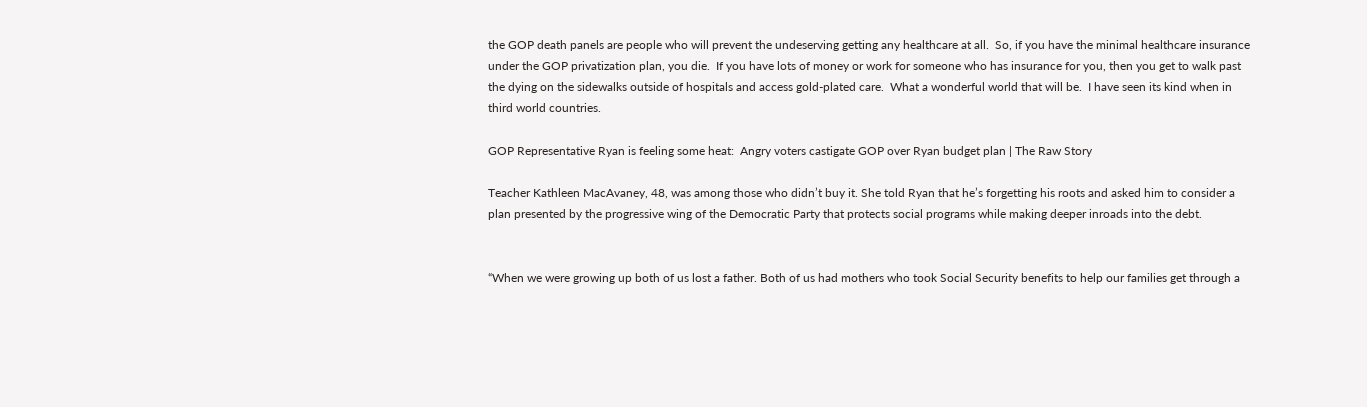the GOP death panels are people who will prevent the undeserving getting any healthcare at all.  So, if you have the minimal healthcare insurance under the GOP privatization plan, you die.  If you have lots of money or work for someone who has insurance for you, then you get to walk past the dying on the sidewalks outside of hospitals and access gold-plated care.  What a wonderful world that will be.  I have seen its kind when in third world countries.

GOP Representative Ryan is feeling some heat:  Angry voters castigate GOP over Ryan budget plan | The Raw Story

Teacher Kathleen MacAvaney, 48, was among those who didn’t buy it. She told Ryan that he’s forgetting his roots and asked him to consider a plan presented by the progressive wing of the Democratic Party that protects social programs while making deeper inroads into the debt.


“When we were growing up both of us lost a father. Both of us had mothers who took Social Security benefits to help our families get through a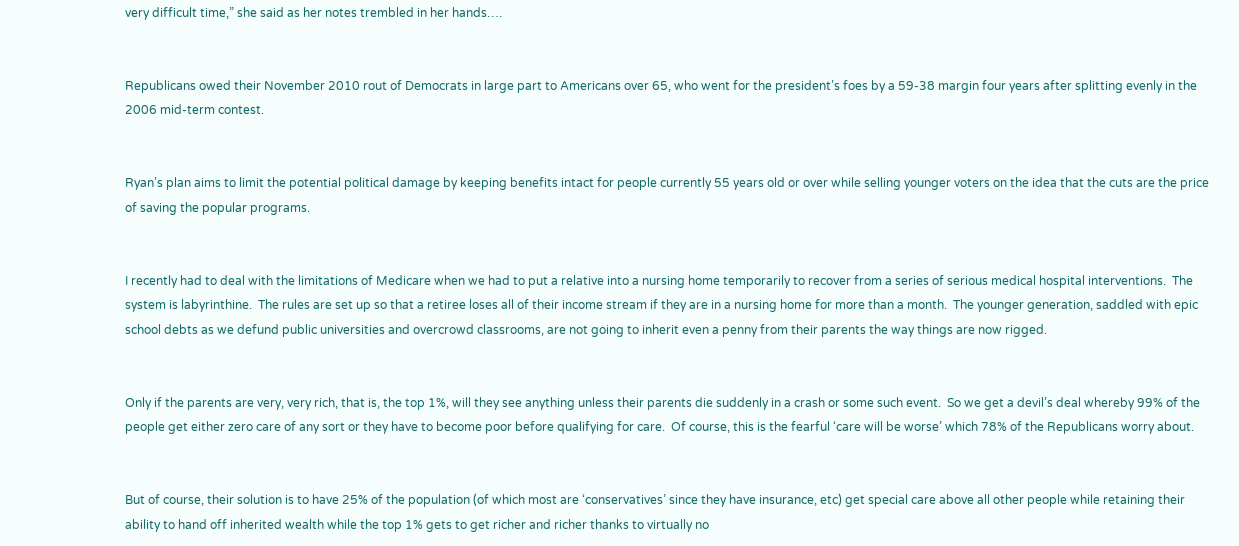very difficult time,” she said as her notes trembled in her hands….


Republicans owed their November 2010 rout of Democrats in large part to Americans over 65, who went for the president’s foes by a 59-38 margin four years after splitting evenly in the 2006 mid-term contest.


Ryan’s plan aims to limit the potential political damage by keeping benefits intact for people currently 55 years old or over while selling younger voters on the idea that the cuts are the price of saving the popular programs.


I recently had to deal with the limitations of Medicare when we had to put a relative into a nursing home temporarily to recover from a series of serious medical hospital interventions.  The system is labyrinthine.  The rules are set up so that a retiree loses all of their income stream if they are in a nursing home for more than a month.  The younger generation, saddled with epic school debts as we defund public universities and overcrowd classrooms, are not going to inherit even a penny from their parents the way things are now rigged.


Only if the parents are very, very rich, that is, the top 1%, will they see anything unless their parents die suddenly in a crash or some such event.  So we get a devil’s deal whereby 99% of the people get either zero care of any sort or they have to become poor before qualifying for care.  Of course, this is the fearful ‘care will be worse’ which 78% of the Republicans worry about.


But of course, their solution is to have 25% of the population (of which most are ‘conservatives’ since they have insurance, etc) get special care above all other people while retaining their ability to hand off inherited wealth while the top 1% gets to get richer and richer thanks to virtually no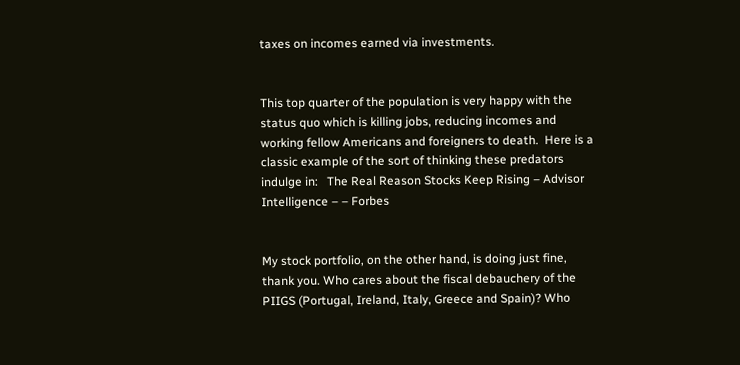taxes on incomes earned via investments.


This top quarter of the population is very happy with the status quo which is killing jobs, reducing incomes and working fellow Americans and foreigners to death.  Here is a classic example of the sort of thinking these predators indulge in:   The Real Reason Stocks Keep Rising – Advisor Intelligence – – Forbes


My stock portfolio, on the other hand, is doing just fine, thank you. Who cares about the fiscal debauchery of the PIIGS (Portugal, Ireland, Italy, Greece and Spain)? Who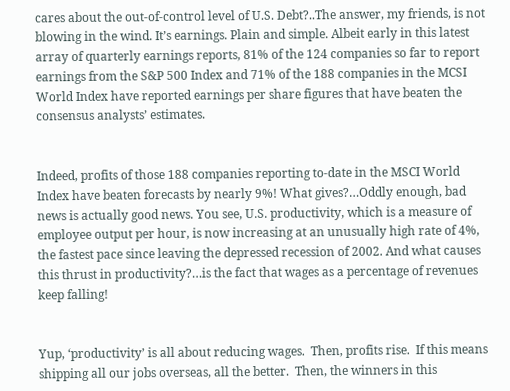cares about the out-of-control level of U.S. Debt?..The answer, my friends, is not blowing in the wind. It’s earnings. Plain and simple. Albeit early in this latest array of quarterly earnings reports, 81% of the 124 companies so far to report earnings from the S&P 500 Index and 71% of the 188 companies in the MCSI World Index have reported earnings per share figures that have beaten the consensus analysts’ estimates.


Indeed, profits of those 188 companies reporting to-date in the MSCI World Index have beaten forecasts by nearly 9%! What gives?…Oddly enough, bad news is actually good news. You see, U.S. productivity, which is a measure of employee output per hour, is now increasing at an unusually high rate of 4%, the fastest pace since leaving the depressed recession of 2002. And what causes this thrust in productivity?…is the fact that wages as a percentage of revenues keep falling!


Yup, ‘productivity’ is all about reducing wages.  Then, profits rise.  If this means shipping all our jobs overseas, all the better.  Then, the winners in this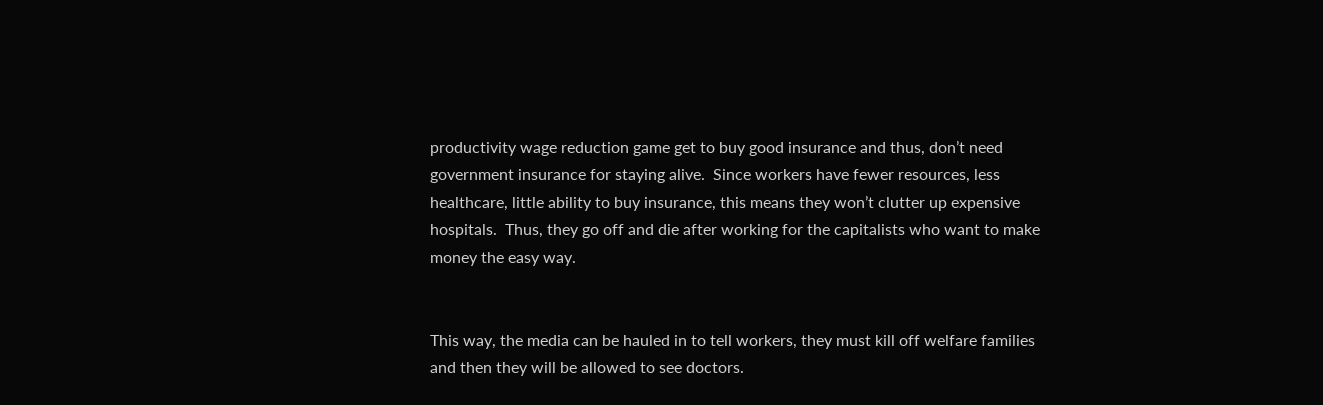productivity wage reduction game get to buy good insurance and thus, don’t need government insurance for staying alive.  Since workers have fewer resources, less healthcare, little ability to buy insurance, this means they won’t clutter up expensive hospitals.  Thus, they go off and die after working for the capitalists who want to make money the easy way.


This way, the media can be hauled in to tell workers, they must kill off welfare families and then they will be allowed to see doctors.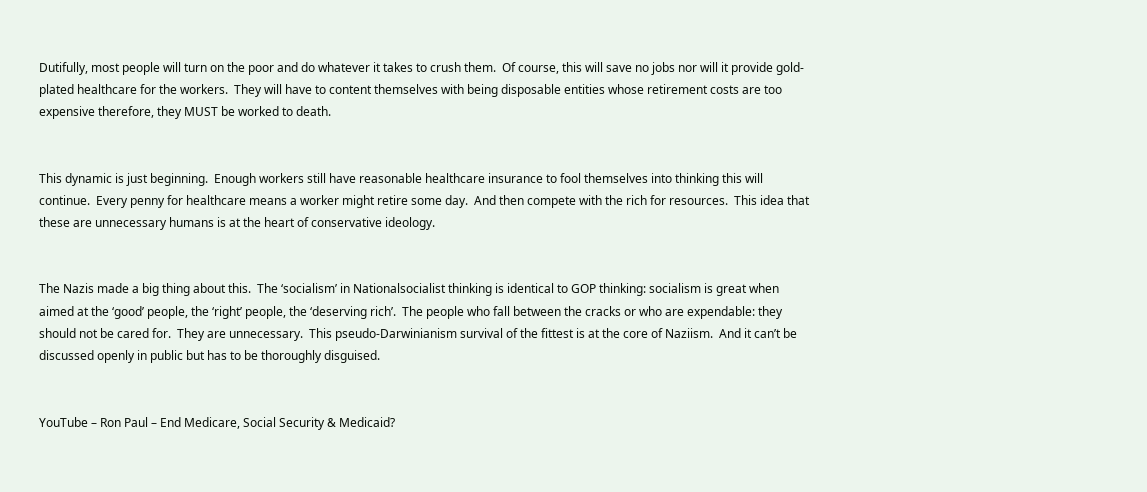Dutifully, most people will turn on the poor and do whatever it takes to crush them.  Of course, this will save no jobs nor will it provide gold-plated healthcare for the workers.  They will have to content themselves with being disposable entities whose retirement costs are too expensive therefore, they MUST be worked to death.


This dynamic is just beginning.  Enough workers still have reasonable healthcare insurance to fool themselves into thinking this will continue.  Every penny for healthcare means a worker might retire some day.  And then compete with the rich for resources.  This idea that these are unnecessary humans is at the heart of conservative ideology.


The Nazis made a big thing about this.  The ‘socialism’ in Nationalsocialist thinking is identical to GOP thinking: socialism is great when aimed at the ‘good’ people, the ‘right’ people, the ‘deserving rich’.  The people who fall between the cracks or who are expendable: they should not be cared for.  They are unnecessary.  This pseudo-Darwinianism survival of the fittest is at the core of Naziism.  And it can’t be discussed openly in public but has to be thoroughly disguised.


YouTube – Ron Paul – End Medicare, Social Security & Medicaid?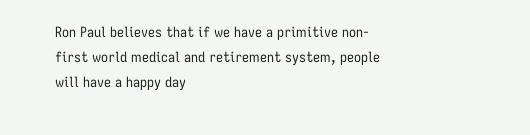Ron Paul believes that if we have a primitive non-first world medical and retirement system, people will have a happy day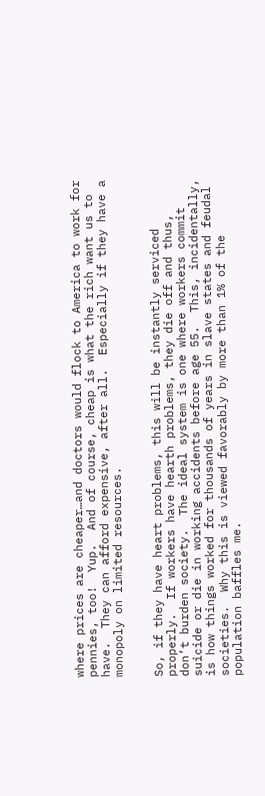where prices are cheaper…and doctors would flock to America to work for pennies, too!  Yup.  And of course, cheap is what the rich want us to have.  They can afford expensive, after all.  Especially if they have a monopoly on limited resources.


So, if they have heart problems, this will be instantly serviced properly.  If workers have hearth problems, they die off and thus, don’t burden society.  The ideal system is one where workers commit suicide or die in working accidents before age 55.  This, incidentally, is how things worked for thousands of years in slave states and feudal societies.  Why this is viewed favorably by more than 1% of the population baffles me.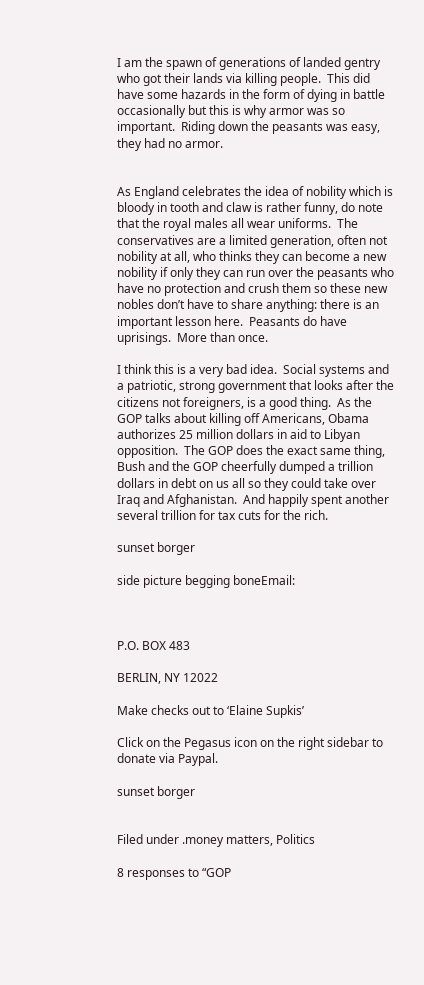I am the spawn of generations of landed gentry who got their lands via killing people.  This did have some hazards in the form of dying in battle occasionally but this is why armor was so important.  Riding down the peasants was easy, they had no armor.


As England celebrates the idea of nobility which is bloody in tooth and claw is rather funny, do note that the royal males all wear uniforms.  The conservatives are a limited generation, often not nobility at all, who thinks they can become a new nobility if only they can run over the peasants who have no protection and crush them so these new nobles don’t have to share anything: there is an important lesson here.  Peasants do have uprisings.  More than once.

I think this is a very bad idea.  Social systems and a patriotic, strong government that looks after the citizens not foreigners, is a good thing.  As the GOP talks about killing off Americans, Obama authorizes 25 million dollars in aid to Libyan opposition.  The GOP does the exact same thing, Bush and the GOP cheerfully dumped a trillion dollars in debt on us all so they could take over Iraq and Afghanistan.  And happily spent another several trillion for tax cuts for the rich.

sunset borger

side picture begging boneEmail:



P.O. BOX 483

BERLIN, NY 12022

Make checks out to ‘Elaine Supkis’

Click on the Pegasus icon on the right sidebar to donate via Paypal.

sunset borger


Filed under .money matters, Politics

8 responses to “GOP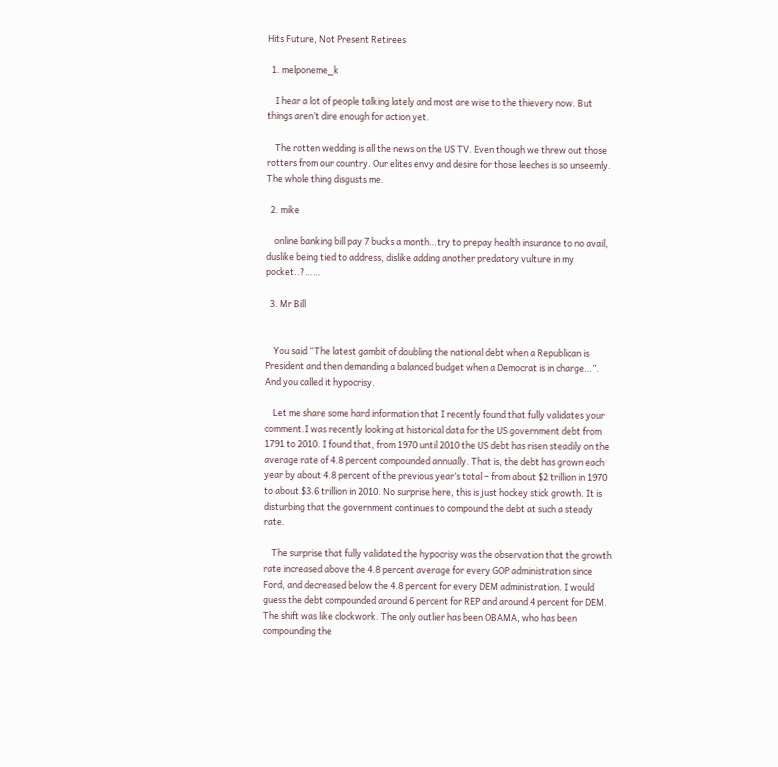Hits Future, Not Present Retirees

  1. melponeme_k

    I hear a lot of people talking lately and most are wise to the thievery now. But things aren’t dire enough for action yet.

    The rotten wedding is all the news on the US TV. Even though we threw out those rotters from our country. Our elites envy and desire for those leeches is so unseemly. The whole thing disgusts me.

  2. mike

    online banking bill pay 7 bucks a month…try to prepay health insurance to no avail, duslike being tied to address, dislike adding another predatory vulture in my pocket..?……

  3. Mr Bill


    You said “The latest gambit of doubling the national debt when a Republican is President and then demanding a balanced budget when a Democrat is in charge…”. And you called it hypocrisy.

    Let me share some hard information that I recently found that fully validates your comment.I was recently looking at historical data for the US government debt from 1791 to 2010. I found that, from 1970 until 2010 the US debt has risen steadily on the average rate of 4.8 percent compounded annually. That is, the debt has grown each year by about 4.8 percent of the previous year’s total – from about $2 trillion in 1970 to about $3.6 trillion in 2010. No surprise here, this is just hockey stick growth. It is disturbing that the government continues to compound the debt at such a steady rate.

    The surprise that fully validated the hypocrisy was the observation that the growth rate increased above the 4.8 percent average for every GOP administration since Ford, and decreased below the 4.8 percent for every DEM administration. I would guess the debt compounded around 6 percent for REP and around 4 percent for DEM. The shift was like clockwork. The only outlier has been OBAMA, who has been compounding the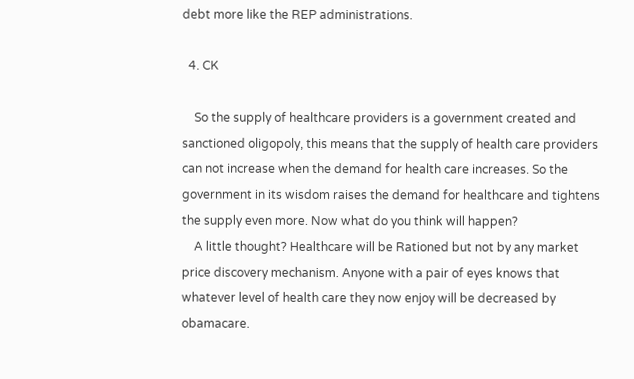debt more like the REP administrations.

  4. CK

    So the supply of healthcare providers is a government created and sanctioned oligopoly, this means that the supply of health care providers can not increase when the demand for health care increases. So the government in its wisdom raises the demand for healthcare and tightens the supply even more. Now what do you think will happen?
    A little thought? Healthcare will be Rationed but not by any market price discovery mechanism. Anyone with a pair of eyes knows that whatever level of health care they now enjoy will be decreased by obamacare.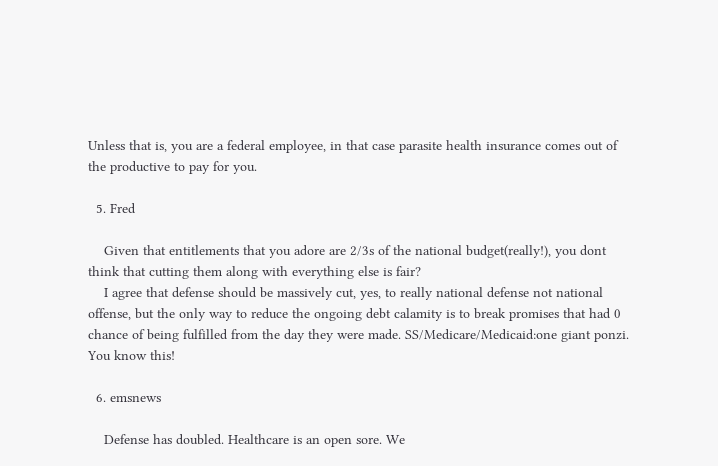Unless that is, you are a federal employee, in that case parasite health insurance comes out of the productive to pay for you.

  5. Fred

    Given that entitlements that you adore are 2/3s of the national budget(really!), you dont think that cutting them along with everything else is fair?
    I agree that defense should be massively cut, yes, to really national defense not national offense, but the only way to reduce the ongoing debt calamity is to break promises that had 0 chance of being fulfilled from the day they were made. SS/Medicare/Medicaid:one giant ponzi. You know this!

  6. emsnews

    Defense has doubled. Healthcare is an open sore. We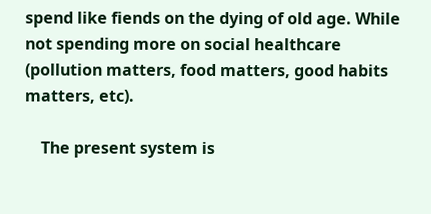spend like fiends on the dying of old age. While not spending more on social healthcare (pollution matters, food matters, good habits matters, etc).

    The present system is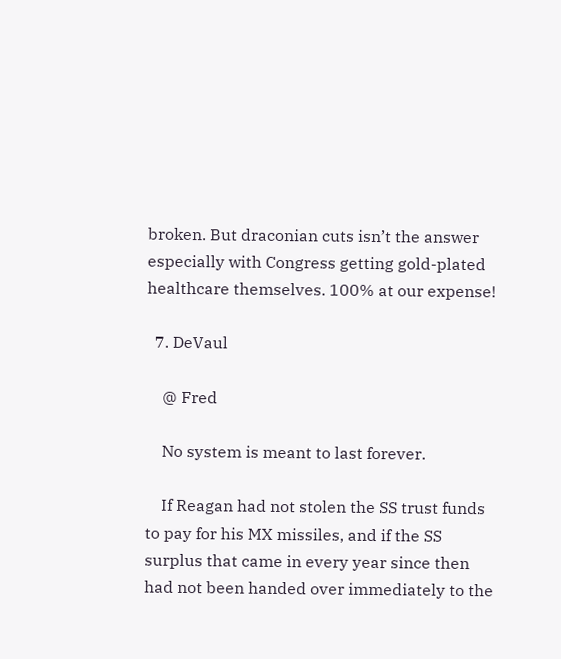broken. But draconian cuts isn’t the answer especially with Congress getting gold-plated healthcare themselves. 100% at our expense!

  7. DeVaul

    @ Fred

    No system is meant to last forever.

    If Reagan had not stolen the SS trust funds to pay for his MX missiles, and if the SS surplus that came in every year since then had not been handed over immediately to the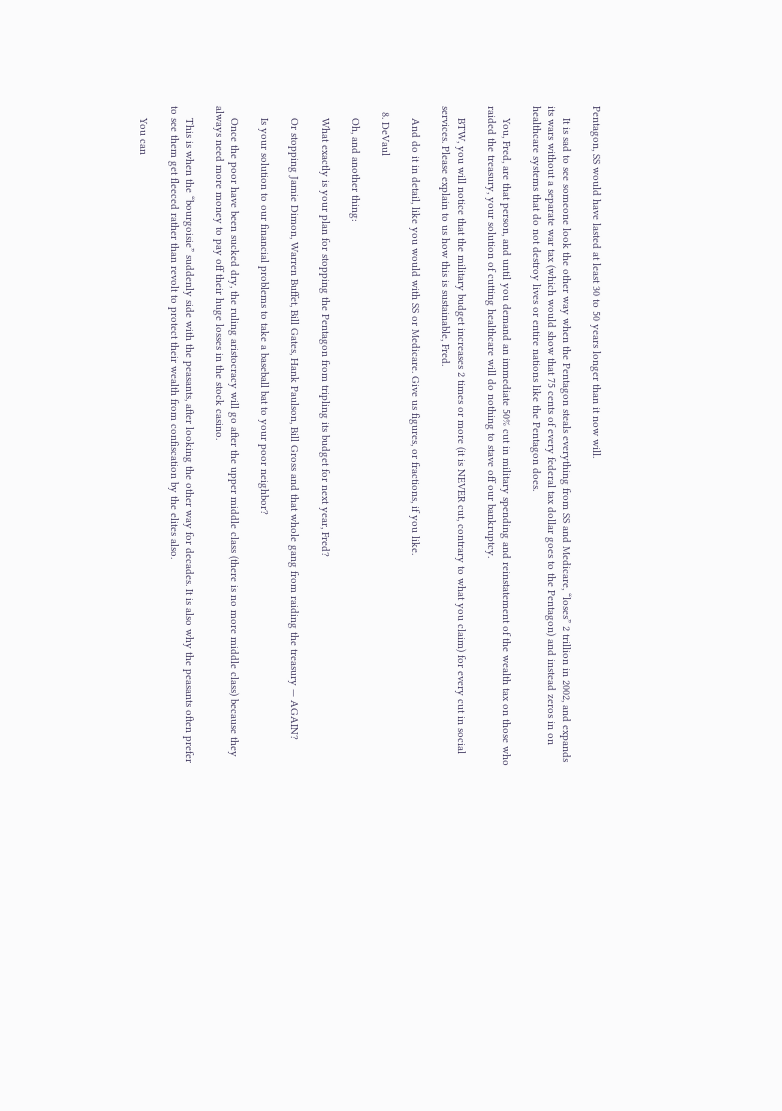Pentagon, SS would have lasted at least 30 to 50 years longer than it now will.

    It is sad to see someone look the other way when the Pentagon steals everything from SS and Medicare, “loses” 2 trillion in 2002, and expands its wars without a separate war tax (which would show that 75 cents of every federal tax dollar goes to the Pentagon) and instead zeros in on healthcare systems that do not destroy lives or entire nations like the Pentagon does.

    You, Fred, are that person, and until you demand an immediate 50% cut in military spending and reinstatement of the wealth tax on those who raided the treasury, your solution of cutting healthcare will do nothing to stave off our bankruptcy.

    BTW, you will notice that the military budget increases 2 times or more (it is NEVER cut, contrary to what you claim) for every cut in social services. Please explain to us how this is sustainable, Fred.

    And do it in detail, like you would with SS or Medicare. Give us figures, or fractions, if you like.

  8. DeVaul

    Oh, and another thing:

    What exactly is your plan for stopping the Pentagon from tripling its budget for next year, Fred?

    Or stopping Jamie Dimon, Warren Buffet, Bill Gates, Hank Paulson, Bill Gross and that whole gang from raiding the treasury — AGAIN?

    Is your solution to our financial problems to take a baseball bat to your poor neighbor?

    Once the poor have been sucked dry, the ruling aristocracy will go after the upper middle class (there is no more middle class) because they always need more money to pay off their huge losses in the stock casino.

    This is when the “bourgoisie” suddenly side with the peasants, after looking the other way for decades. It is also why the peasants often prefer to see them get fleeced rather than revolt to protect their wealth from confiscation by the elites also.

    You can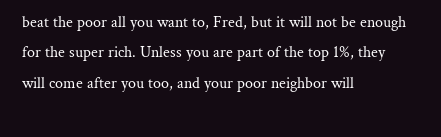beat the poor all you want to, Fred, but it will not be enough for the super rich. Unless you are part of the top 1%, they will come after you too, and your poor neighbor will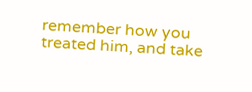remember how you treated him, and take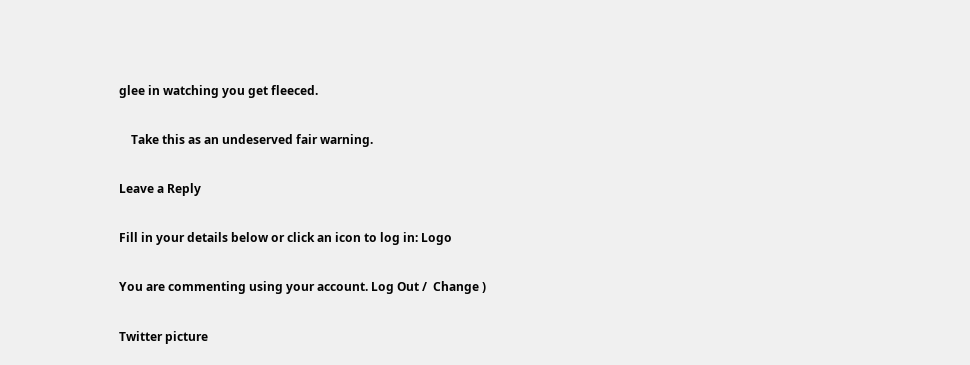glee in watching you get fleeced.

    Take this as an undeserved fair warning.

Leave a Reply

Fill in your details below or click an icon to log in: Logo

You are commenting using your account. Log Out /  Change )

Twitter picture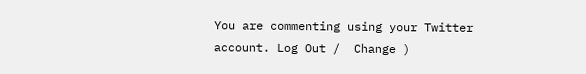You are commenting using your Twitter account. Log Out /  Change )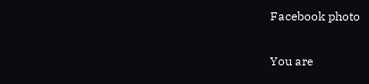Facebook photo

You are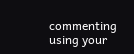commenting using your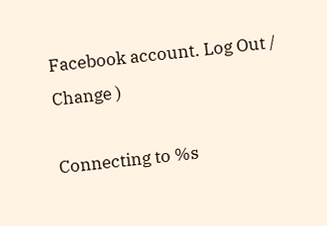Facebook account. Log Out /  Change )

Connecting to %s